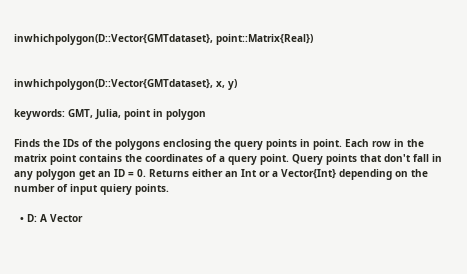inwhichpolygon(D::Vector{GMTdataset}, point::Matrix{Real})


inwhichpolygon(D::Vector{GMTdataset}, x, y)

keywords: GMT, Julia, point in polygon

Finds the IDs of the polygons enclosing the query points in point. Each row in the matrix point contains the coordinates of a query point. Query points that don't fall in any polygon get an ID = 0. Returns either an Int or a Vector{Int} depending on the number of input quiery points.

  • D: A Vector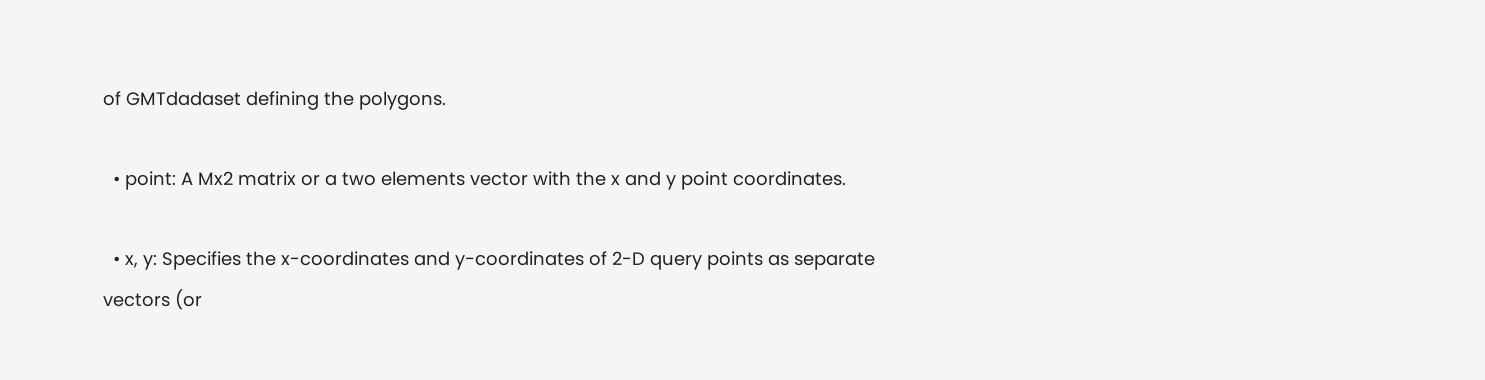of GMTdadaset defining the polygons.

  • point: A Mx2 matrix or a two elements vector with the x and y point coordinates.

  • x, y: Specifies the x-coordinates and y-coordinates of 2-D query points as separate vectors (or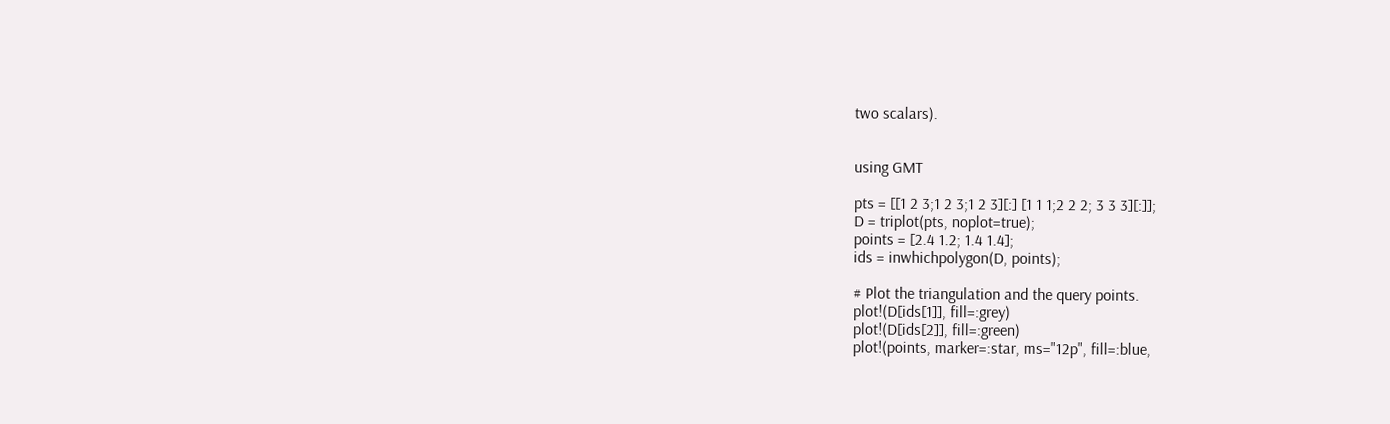two scalars).


using GMT

pts = [[1 2 3;1 2 3;1 2 3][:] [1 1 1;2 2 2; 3 3 3][:]];
D = triplot(pts, noplot=true);
points = [2.4 1.2; 1.4 1.4];
ids = inwhichpolygon(D, points);

# Plot the triangulation and the query points.
plot!(D[ids[1]], fill=:grey)
plot!(D[ids[2]], fill=:green)
plot!(points, marker=:star, ms="12p", fill=:blue,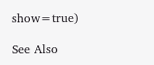show=true)

See Also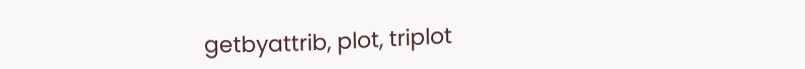getbyattrib, plot, triplot